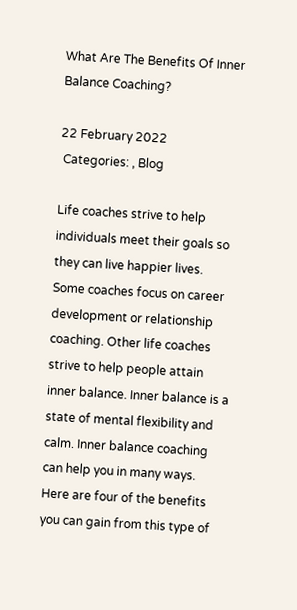What Are The Benefits Of Inner Balance Coaching?

22 February 2022
 Categories: , Blog

Life coaches strive to help individuals meet their goals so they can live happier lives. Some coaches focus on career development or relationship coaching. Other life coaches strive to help people attain inner balance. Inner balance is a state of mental flexibility and calm. Inner balance coaching can help you in many ways. Here are four of the benefits you can gain from this type of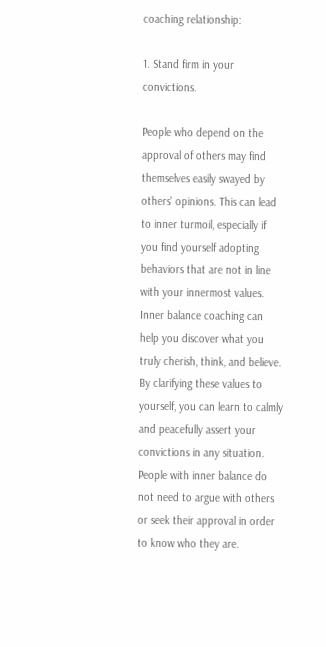coaching relationship:

1. Stand firm in your convictions.

People who depend on the approval of others may find themselves easily swayed by others' opinions. This can lead to inner turmoil, especially if you find yourself adopting behaviors that are not in line with your innermost values. Inner balance coaching can help you discover what you truly cherish, think, and believe. By clarifying these values to yourself, you can learn to calmly and peacefully assert your convictions in any situation. People with inner balance do not need to argue with others or seek their approval in order to know who they are.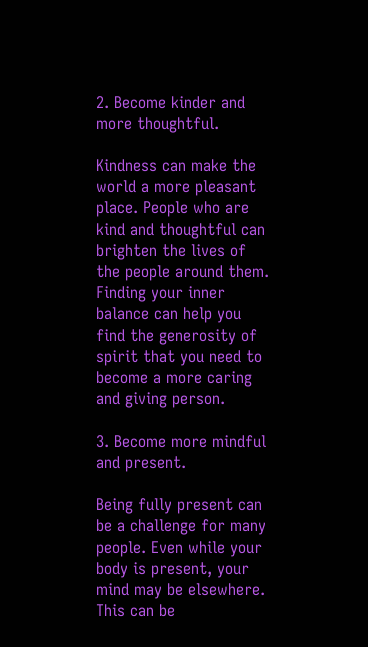2. Become kinder and more thoughtful.

Kindness can make the world a more pleasant place. People who are kind and thoughtful can brighten the lives of the people around them. Finding your inner balance can help you find the generosity of spirit that you need to become a more caring and giving person.

3. Become more mindful and present.

Being fully present can be a challenge for many people. Even while your body is present, your mind may be elsewhere. This can be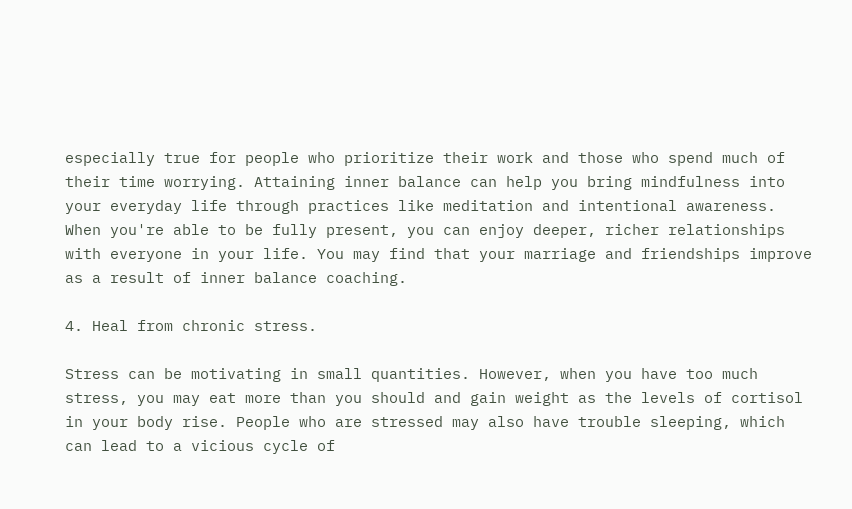especially true for people who prioritize their work and those who spend much of their time worrying. Attaining inner balance can help you bring mindfulness into your everyday life through practices like meditation and intentional awareness. When you're able to be fully present, you can enjoy deeper, richer relationships with everyone in your life. You may find that your marriage and friendships improve as a result of inner balance coaching.

4. Heal from chronic stress.

Stress can be motivating in small quantities. However, when you have too much stress, you may eat more than you should and gain weight as the levels of cortisol in your body rise. People who are stressed may also have trouble sleeping, which can lead to a vicious cycle of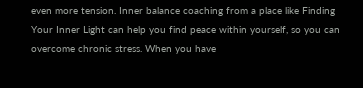even more tension. Inner balance coaching from a place like Finding Your Inner Light can help you find peace within yourself, so you can overcome chronic stress. When you have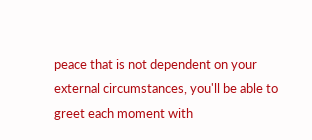peace that is not dependent on your external circumstances, you'll be able to greet each moment with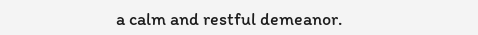a calm and restful demeanor.